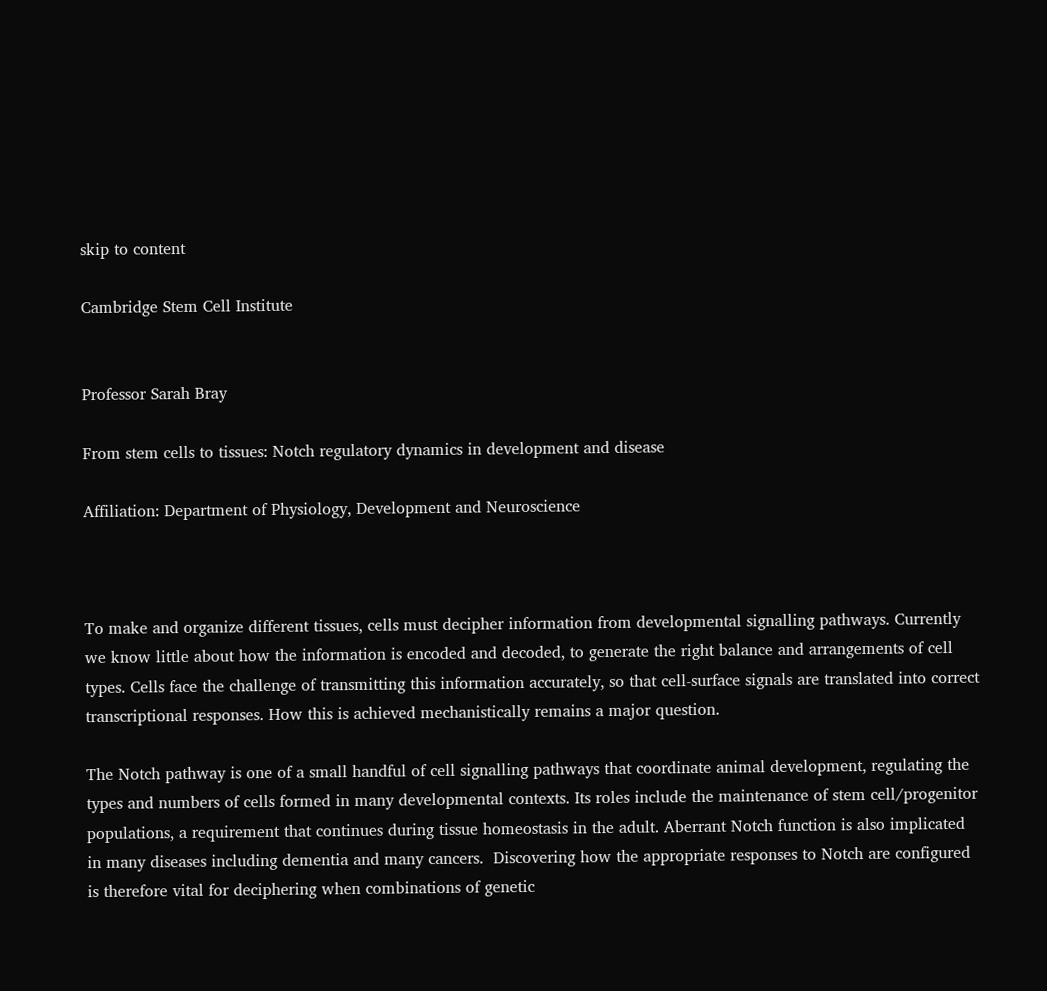skip to content

Cambridge Stem Cell Institute


Professor Sarah Bray

From stem cells to tissues: Notch regulatory dynamics in development and disease

Affiliation: Department of Physiology, Development and Neuroscience



To make and organize different tissues, cells must decipher information from developmental signalling pathways. Currently we know little about how the information is encoded and decoded, to generate the right balance and arrangements of cell types. Cells face the challenge of transmitting this information accurately, so that cell-surface signals are translated into correct transcriptional responses. How this is achieved mechanistically remains a major question.

The Notch pathway is one of a small handful of cell signalling pathways that coordinate animal development, regulating the types and numbers of cells formed in many developmental contexts. Its roles include the maintenance of stem cell/progenitor populations, a requirement that continues during tissue homeostasis in the adult. Aberrant Notch function is also implicated in many diseases including dementia and many cancers.  Discovering how the appropriate responses to Notch are configured is therefore vital for deciphering when combinations of genetic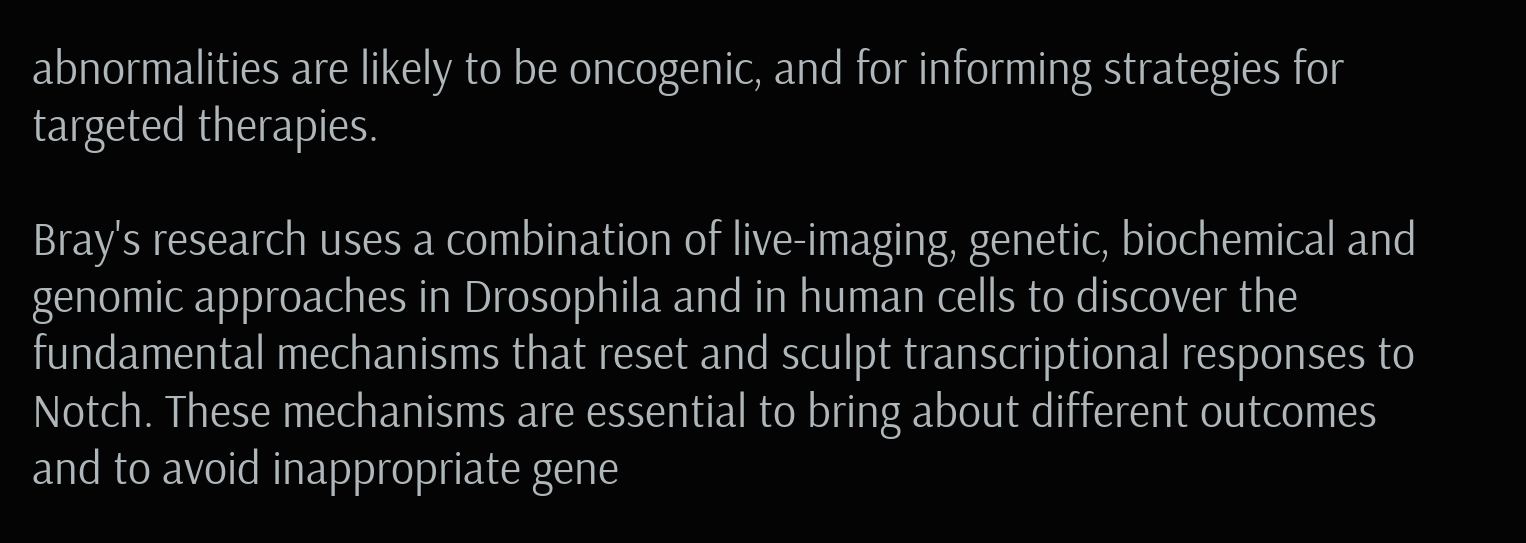abnormalities are likely to be oncogenic, and for informing strategies for targeted therapies.

Bray's research uses a combination of live-imaging, genetic, biochemical and genomic approaches in Drosophila and in human cells to discover the fundamental mechanisms that reset and sculpt transcriptional responses to Notch. These mechanisms are essential to bring about different outcomes and to avoid inappropriate gene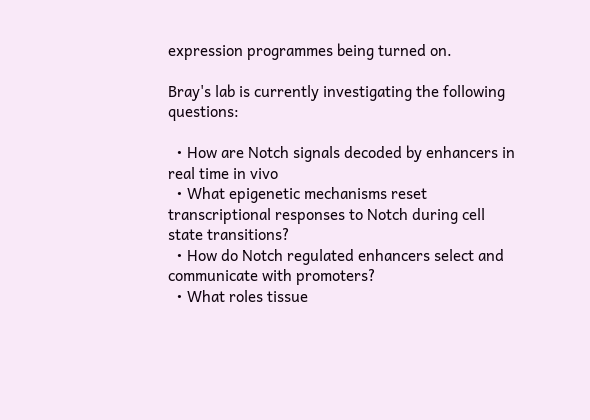expression programmes being turned on.

Bray's lab is currently investigating the following questions:

  • How are Notch signals decoded by enhancers in real time in vivo
  • What epigenetic mechanisms reset transcriptional responses to Notch during cell state transitions?
  • How do Notch regulated enhancers select and communicate with promoters?
  • What roles tissue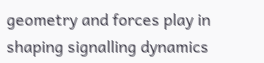geometry and forces play in shaping signalling dynamics